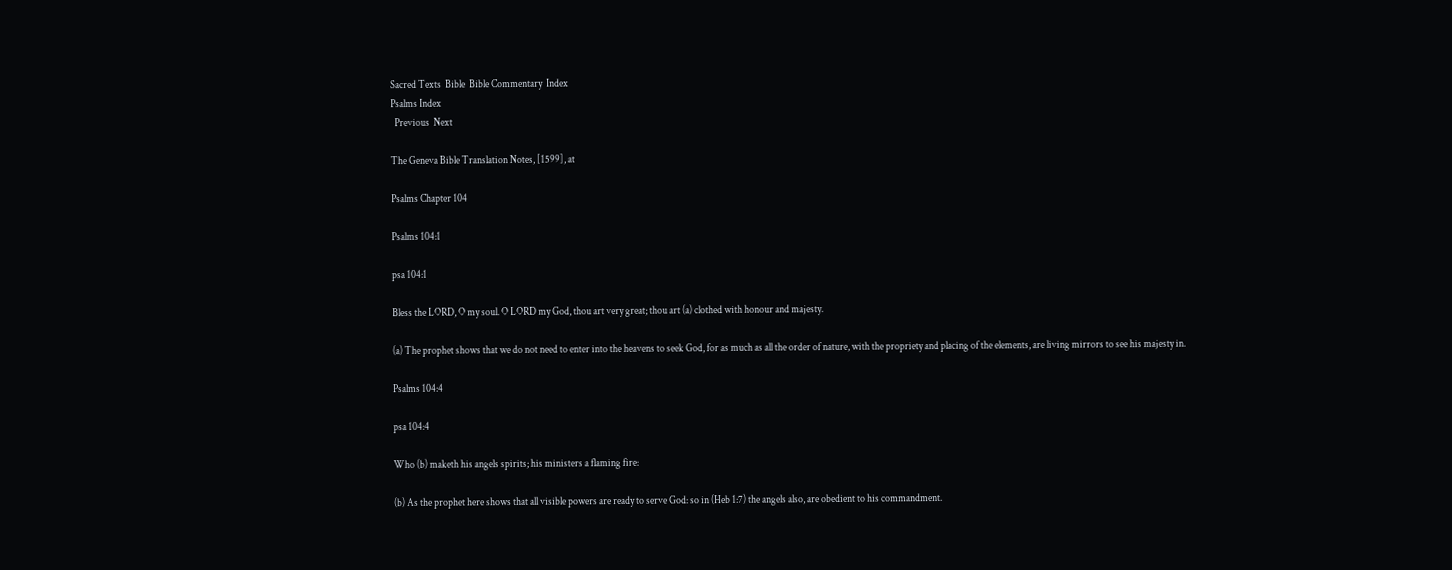Sacred Texts  Bible  Bible Commentary  Index
Psalms Index
  Previous  Next

The Geneva Bible Translation Notes, [1599], at

Psalms Chapter 104

Psalms 104:1

psa 104:1

Bless the LORD, O my soul. O LORD my God, thou art very great; thou art (a) clothed with honour and majesty.

(a) The prophet shows that we do not need to enter into the heavens to seek God, for as much as all the order of nature, with the propriety and placing of the elements, are living mirrors to see his majesty in.

Psalms 104:4

psa 104:4

Who (b) maketh his angels spirits; his ministers a flaming fire:

(b) As the prophet here shows that all visible powers are ready to serve God: so in (Heb 1:7) the angels also, are obedient to his commandment.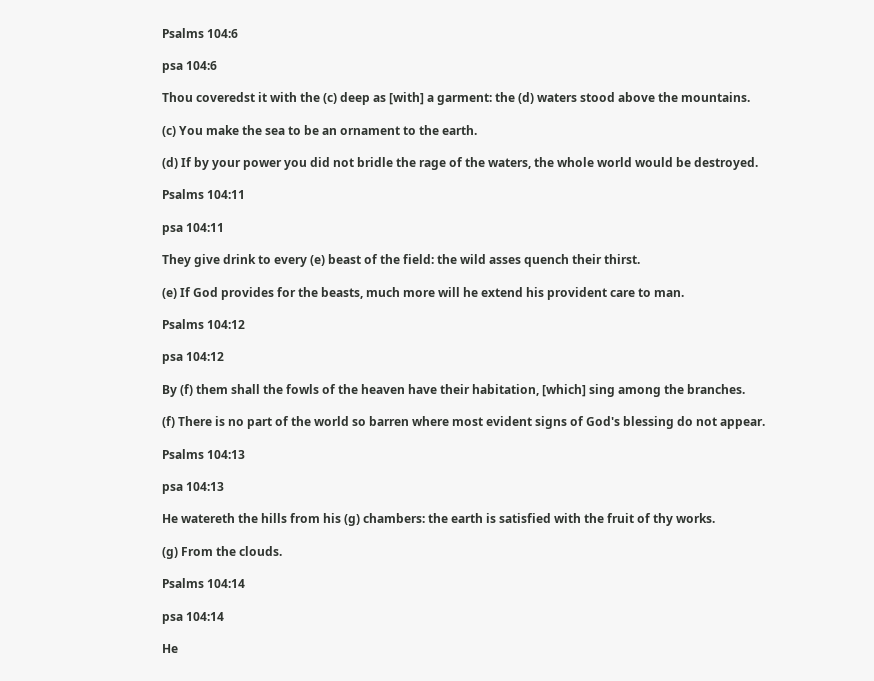Psalms 104:6

psa 104:6

Thou coveredst it with the (c) deep as [with] a garment: the (d) waters stood above the mountains.

(c) You make the sea to be an ornament to the earth.

(d) If by your power you did not bridle the rage of the waters, the whole world would be destroyed.

Psalms 104:11

psa 104:11

They give drink to every (e) beast of the field: the wild asses quench their thirst.

(e) If God provides for the beasts, much more will he extend his provident care to man.

Psalms 104:12

psa 104:12

By (f) them shall the fowls of the heaven have their habitation, [which] sing among the branches.

(f) There is no part of the world so barren where most evident signs of God's blessing do not appear.

Psalms 104:13

psa 104:13

He watereth the hills from his (g) chambers: the earth is satisfied with the fruit of thy works.

(g) From the clouds.

Psalms 104:14

psa 104:14

He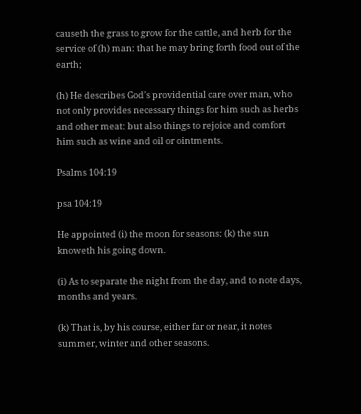causeth the grass to grow for the cattle, and herb for the service of (h) man: that he may bring forth food out of the earth;

(h) He describes God's providential care over man, who not only provides necessary things for him such as herbs and other meat: but also things to rejoice and comfort him such as wine and oil or ointments.

Psalms 104:19

psa 104:19

He appointed (i) the moon for seasons: (k) the sun knoweth his going down.

(i) As to separate the night from the day, and to note days, months and years.

(k) That is, by his course, either far or near, it notes summer, winter and other seasons.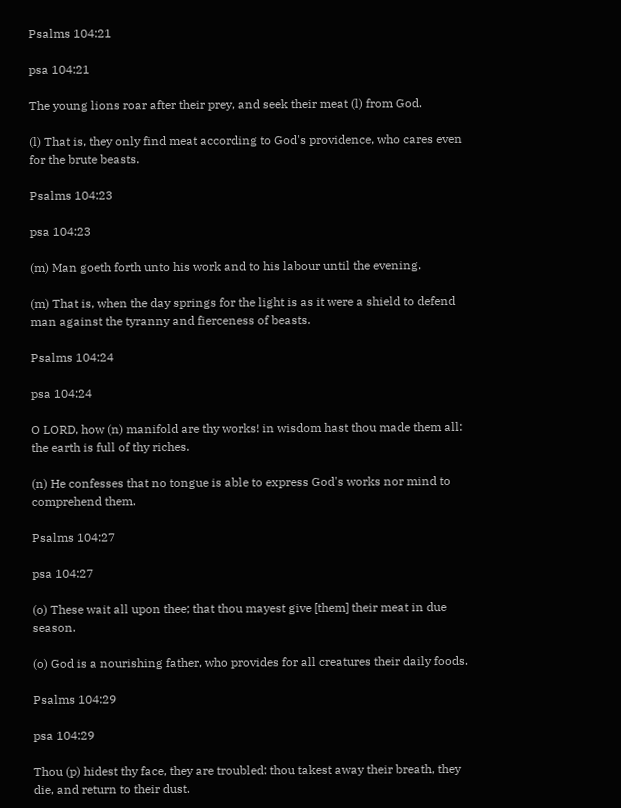Psalms 104:21

psa 104:21

The young lions roar after their prey, and seek their meat (l) from God.

(l) That is, they only find meat according to God's providence, who cares even for the brute beasts.

Psalms 104:23

psa 104:23

(m) Man goeth forth unto his work and to his labour until the evening.

(m) That is, when the day springs for the light is as it were a shield to defend man against the tyranny and fierceness of beasts.

Psalms 104:24

psa 104:24

O LORD, how (n) manifold are thy works! in wisdom hast thou made them all: the earth is full of thy riches.

(n) He confesses that no tongue is able to express God's works nor mind to comprehend them.

Psalms 104:27

psa 104:27

(o) These wait all upon thee; that thou mayest give [them] their meat in due season.

(o) God is a nourishing father, who provides for all creatures their daily foods.

Psalms 104:29

psa 104:29

Thou (p) hidest thy face, they are troubled: thou takest away their breath, they die, and return to their dust.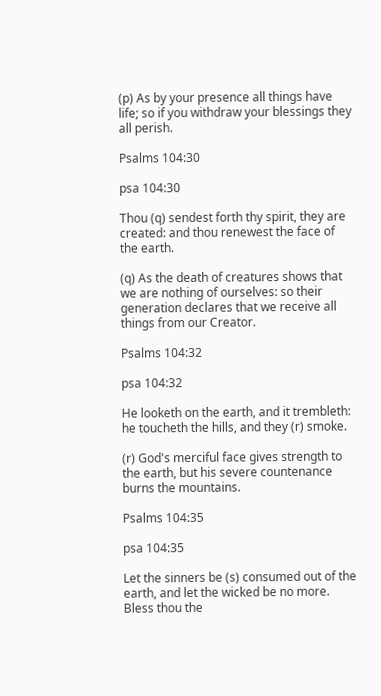(p) As by your presence all things have life; so if you withdraw your blessings they all perish.

Psalms 104:30

psa 104:30

Thou (q) sendest forth thy spirit, they are created: and thou renewest the face of the earth.

(q) As the death of creatures shows that we are nothing of ourselves: so their generation declares that we receive all things from our Creator.

Psalms 104:32

psa 104:32

He looketh on the earth, and it trembleth: he toucheth the hills, and they (r) smoke.

(r) God's merciful face gives strength to the earth, but his severe countenance burns the mountains.

Psalms 104:35

psa 104:35

Let the sinners be (s) consumed out of the earth, and let the wicked be no more. Bless thou the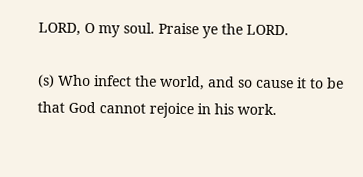LORD, O my soul. Praise ye the LORD.

(s) Who infect the world, and so cause it to be that God cannot rejoice in his work.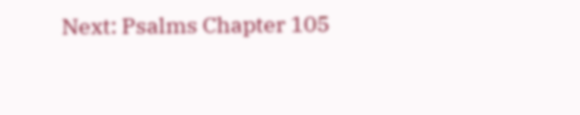Next: Psalms Chapter 105